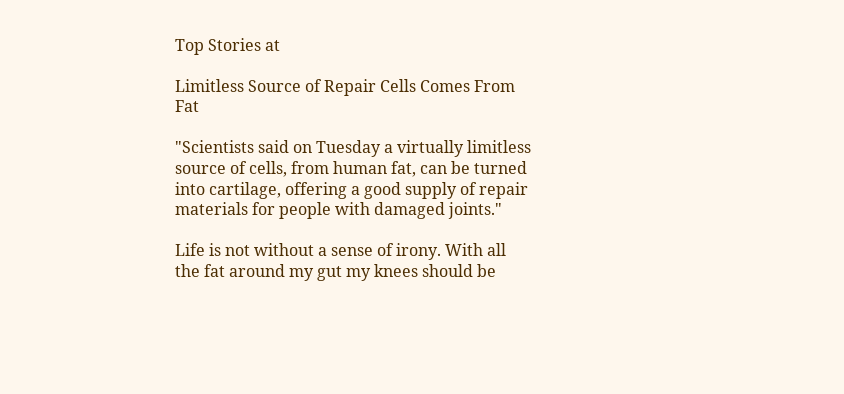Top Stories at

Limitless Source of Repair Cells Comes From Fat

"Scientists said on Tuesday a virtually limitless source of cells, from human fat, can be turned into cartilage, offering a good supply of repair materials for people with damaged joints."

Life is not without a sense of irony. With all the fat around my gut my knees should be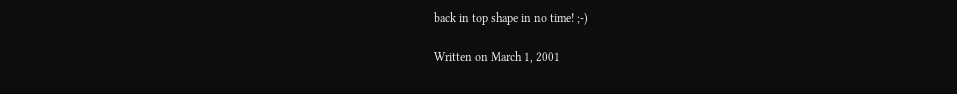back in top shape in no time! ;-)

Written on March 1, 2001